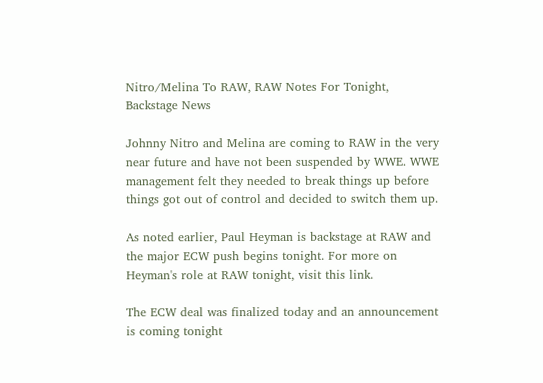Nitro/Melina To RAW, RAW Notes For Tonight, Backstage News

Johnny Nitro and Melina are coming to RAW in the very near future and have not been suspended by WWE. WWE management felt they needed to break things up before things got out of control and decided to switch them up.

As noted earlier, Paul Heyman is backstage at RAW and the major ECW push begins tonight. For more on Heyman's role at RAW tonight, visit this link.

The ECW deal was finalized today and an announcement is coming tonight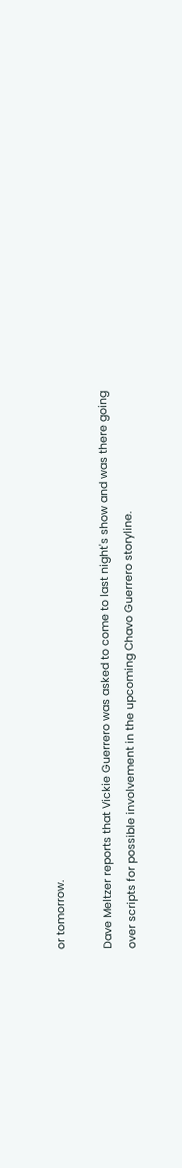or tomorrow.

Dave Meltzer reports that Vickie Guerrero was asked to come to last night's show and was there going over scripts for possible involvement in the upcoming Chavo Guerrero storyline.